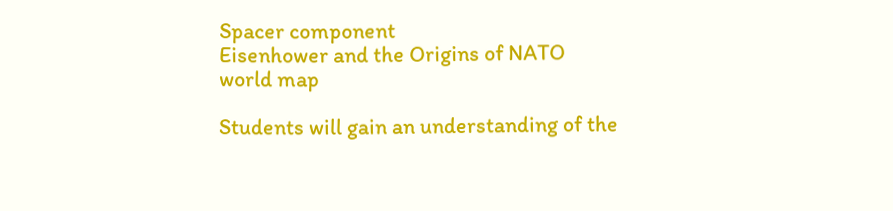Spacer component
Eisenhower and the Origins of NATO
world map

Students will gain an understanding of the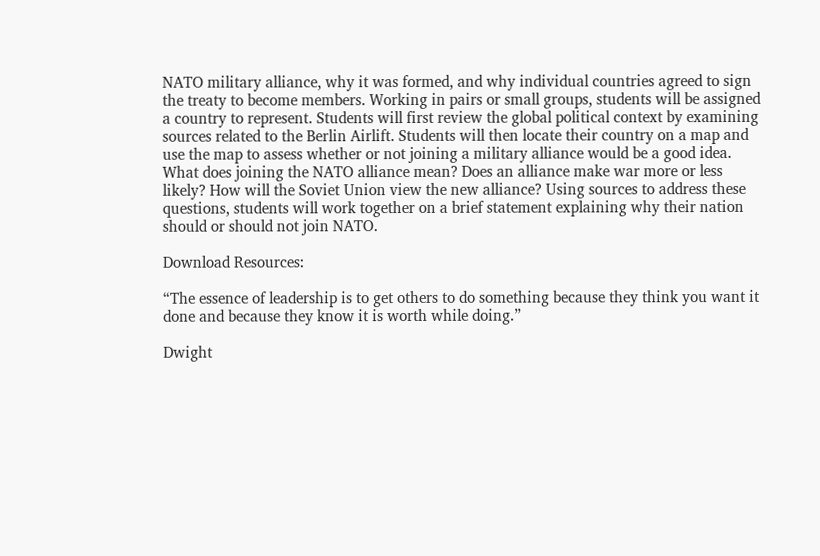NATO military alliance, why it was formed, and why individual countries agreed to sign the treaty to become members. Working in pairs or small groups, students will be assigned a country to represent. Students will first review the global political context by examining sources related to the Berlin Airlift. Students will then locate their country on a map and use the map to assess whether or not joining a military alliance would be a good idea. What does joining the NATO alliance mean? Does an alliance make war more or less likely? How will the Soviet Union view the new alliance? Using sources to address these questions, students will work together on a brief statement explaining why their nation should or should not join NATO.

Download Resources:

“The essence of leadership is to get others to do something because they think you want it done and because they know it is worth while doing.”

Dwight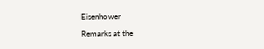Eisenhower

Remarks at the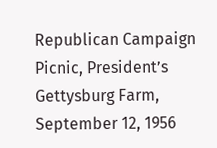Republican Campaign Picnic, President’s Gettysburg Farm, September 12, 1956